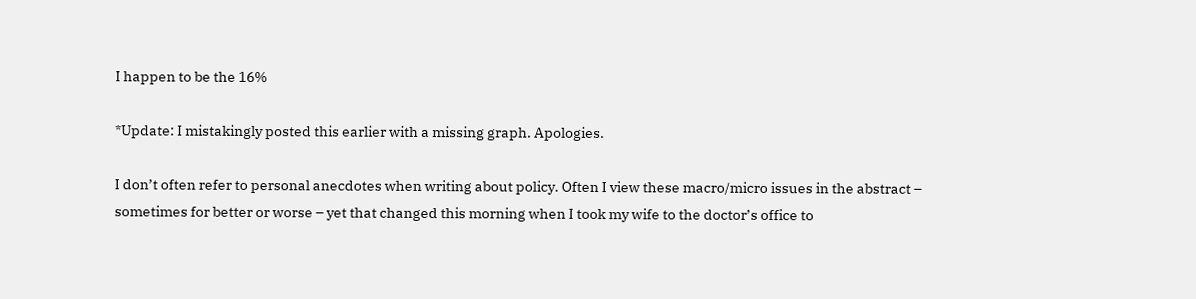I happen to be the 16%

*Update: I mistakingly posted this earlier with a missing graph. Apologies.

I don’t often refer to personal anecdotes when writing about policy. Often I view these macro/micro issues in the abstract – sometimes for better or worse – yet that changed this morning when I took my wife to the doctor’s office to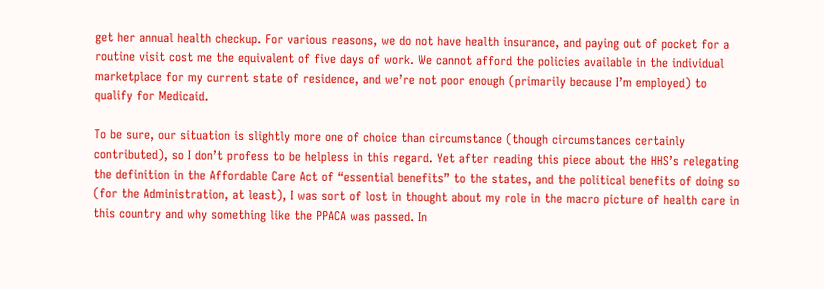get her annual health checkup. For various reasons, we do not have health insurance, and paying out of pocket for a routine visit cost me the equivalent of five days of work. We cannot afford the policies available in the individual marketplace for my current state of residence, and we’re not poor enough (primarily because I’m employed) to qualify for Medicaid.

To be sure, our situation is slightly more one of choice than circumstance (though circumstances certainly contributed), so I don’t profess to be helpless in this regard. Yet after reading this piece about the HHS’s relegating the definition in the Affordable Care Act of “essential benefits” to the states, and the political benefits of doing so (for the Administration, at least), I was sort of lost in thought about my role in the macro picture of health care in this country and why something like the PPACA was passed. In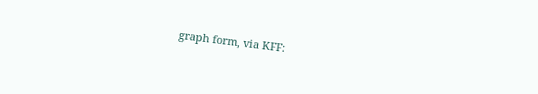graph form, via KFF: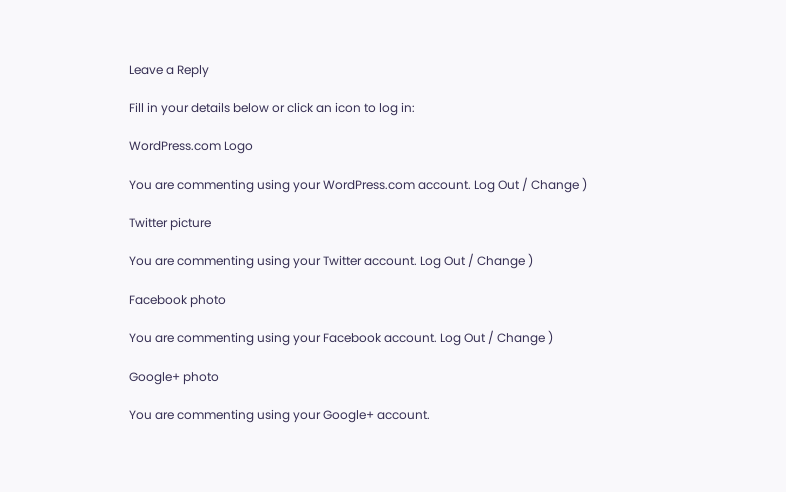Leave a Reply

Fill in your details below or click an icon to log in:

WordPress.com Logo

You are commenting using your WordPress.com account. Log Out / Change )

Twitter picture

You are commenting using your Twitter account. Log Out / Change )

Facebook photo

You are commenting using your Facebook account. Log Out / Change )

Google+ photo

You are commenting using your Google+ account.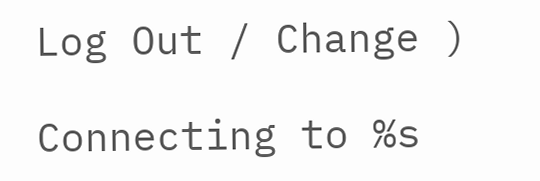Log Out / Change )

Connecting to %s